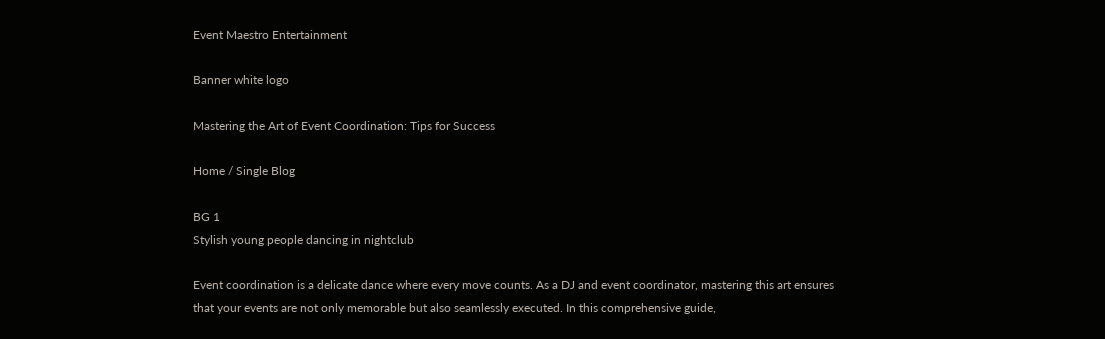Event Maestro Entertainment

Banner white logo

Mastering the Art of Event Coordination: Tips for Success

Home / Single Blog

BG 1
Stylish young people dancing in nightclub

Event coordination is a delicate dance where every move counts. As a DJ and event coordinator, mastering this art ensures that your events are not only memorable but also seamlessly executed. In this comprehensive guide,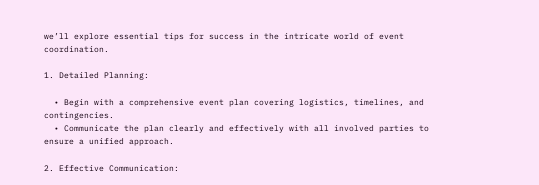we’ll explore essential tips for success in the intricate world of event coordination.

1. Detailed Planning:

  • Begin with a comprehensive event plan covering logistics, timelines, and contingencies.
  • Communicate the plan clearly and effectively with all involved parties to ensure a unified approach.

2. Effective Communication: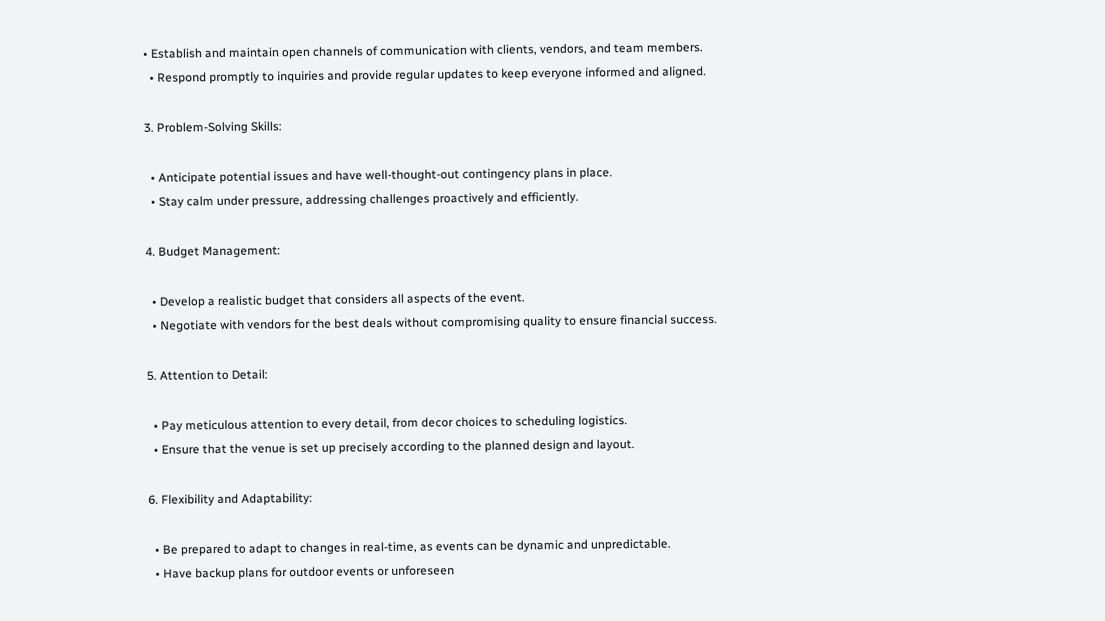• Establish and maintain open channels of communication with clients, vendors, and team members.
  • Respond promptly to inquiries and provide regular updates to keep everyone informed and aligned.

3. Problem-Solving Skills:

  • Anticipate potential issues and have well-thought-out contingency plans in place.
  • Stay calm under pressure, addressing challenges proactively and efficiently.

4. Budget Management:

  • Develop a realistic budget that considers all aspects of the event.
  • Negotiate with vendors for the best deals without compromising quality to ensure financial success.

5. Attention to Detail:

  • Pay meticulous attention to every detail, from decor choices to scheduling logistics.
  • Ensure that the venue is set up precisely according to the planned design and layout.

6. Flexibility and Adaptability:

  • Be prepared to adapt to changes in real-time, as events can be dynamic and unpredictable.
  • Have backup plans for outdoor events or unforeseen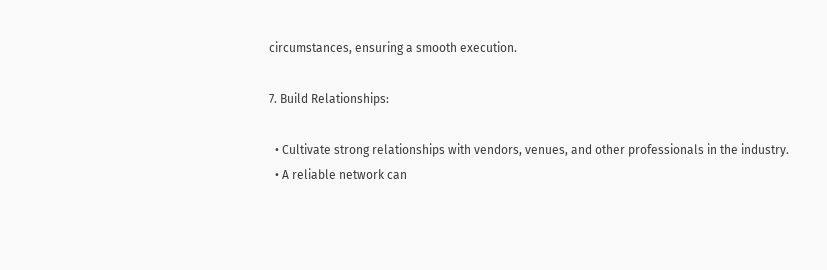circumstances, ensuring a smooth execution.

7. Build Relationships:

  • Cultivate strong relationships with vendors, venues, and other professionals in the industry.
  • A reliable network can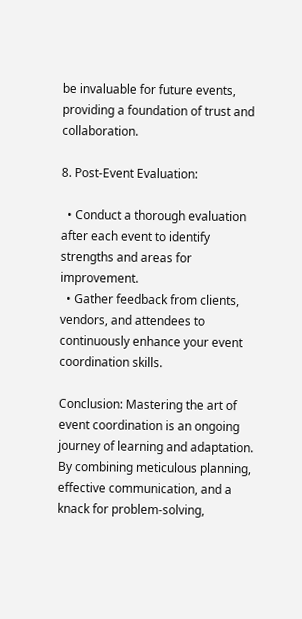be invaluable for future events, providing a foundation of trust and collaboration.

8. Post-Event Evaluation:

  • Conduct a thorough evaluation after each event to identify strengths and areas for improvement.
  • Gather feedback from clients, vendors, and attendees to continuously enhance your event coordination skills.

Conclusion: Mastering the art of event coordination is an ongoing journey of learning and adaptation. By combining meticulous planning, effective communication, and a knack for problem-solving,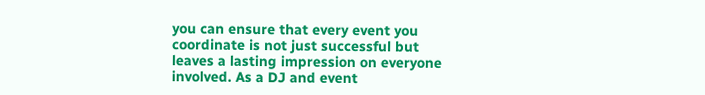you can ensure that every event you coordinate is not just successful but leaves a lasting impression on everyone involved. As a DJ and event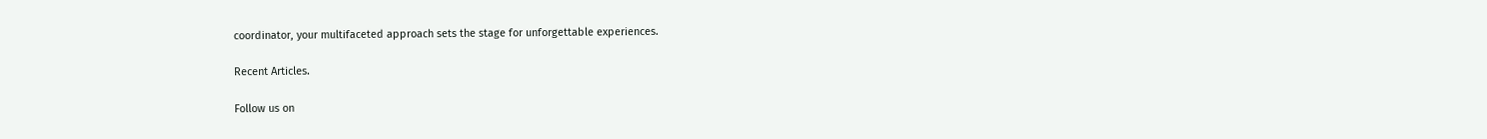coordinator, your multifaceted approach sets the stage for unforgettable experiences.

Recent Articles.

Follow us on